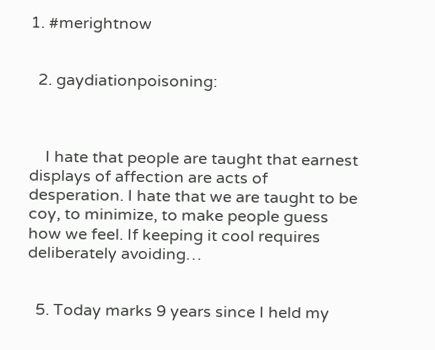1. #merightnow


  2. gaydiationpoisoning:



    I hate that people are taught that earnest displays of affection are acts of desperation. I hate that we are taught to be coy, to minimize, to make people guess how we feel. If keeping it cool requires deliberately avoiding…


  5. Today marks 9 years since I held my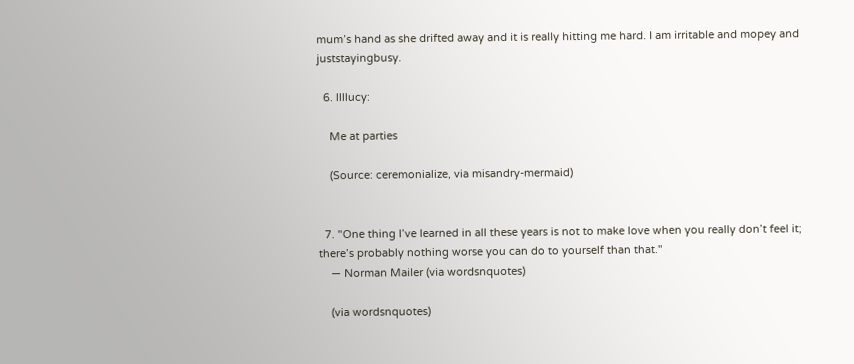mum’s hand as she drifted away and it is really hitting me hard. I am irritable and mopey and juststayingbusy.

  6. llllucy:

    Me at parties

    (Source: ceremonialize, via misandry-mermaid)


  7. "One thing I’ve learned in all these years is not to make love when you really don’t feel it; there’s probably nothing worse you can do to yourself than that."
    — Norman Mailer (via wordsnquotes)

    (via wordsnquotes)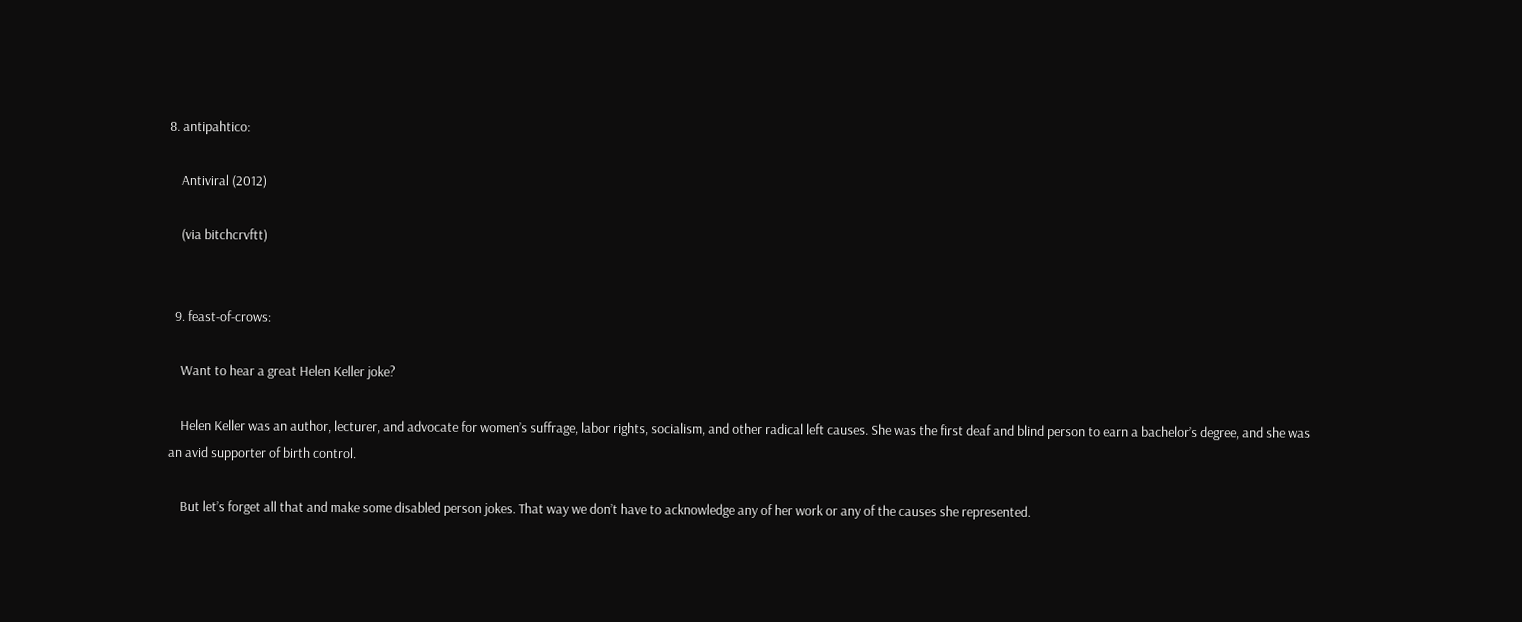8. antipahtico:

    Antiviral (2012)

    (via bitchcrvftt)


  9. feast-of-crows:

    Want to hear a great Helen Keller joke?

    Helen Keller was an author, lecturer, and advocate for women’s suffrage, labor rights, socialism, and other radical left causes. She was the first deaf and blind person to earn a bachelor’s degree, and she was an avid supporter of birth control.

    But let’s forget all that and make some disabled person jokes. That way we don’t have to acknowledge any of her work or any of the causes she represented.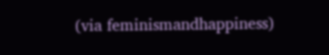(via feminismandhappiness)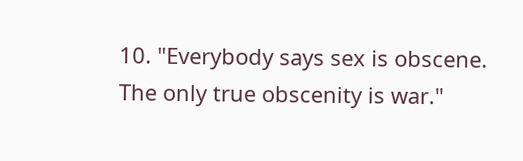10. "Everybody says sex is obscene. The only true obscenity is war."